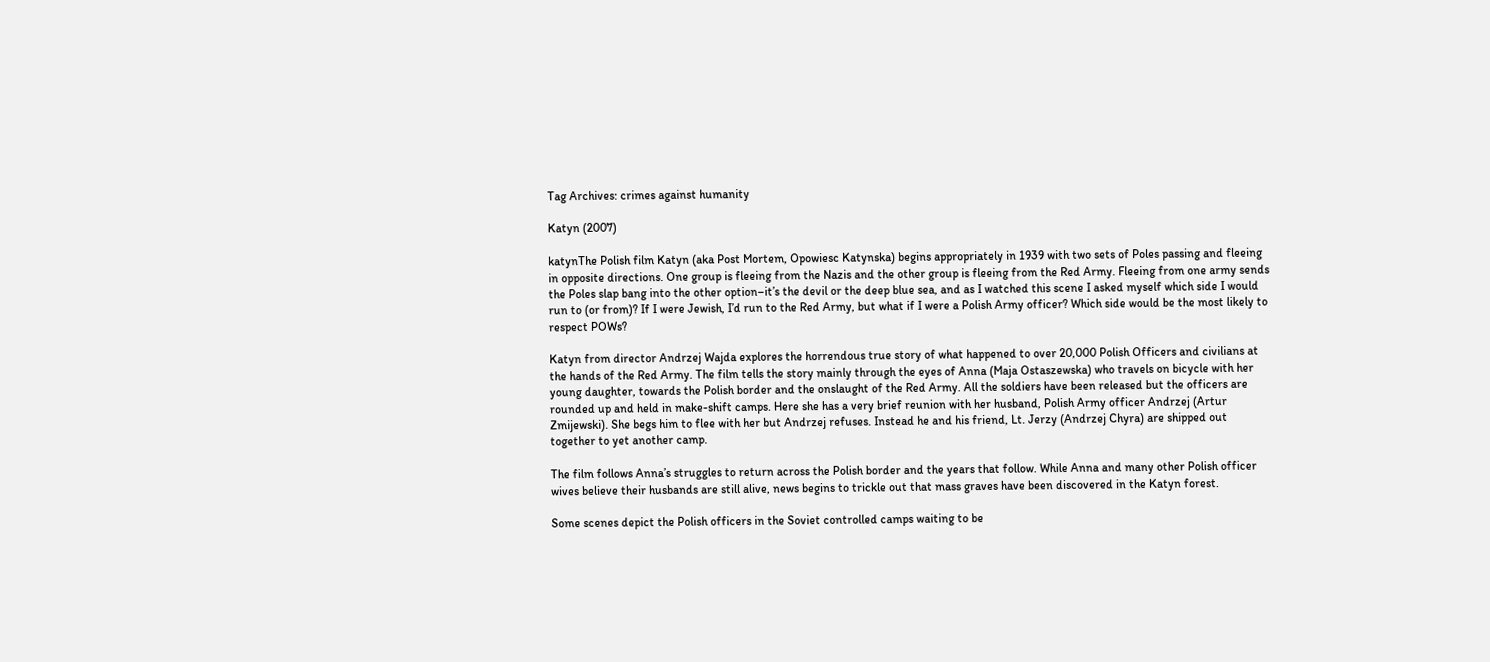Tag Archives: crimes against humanity

Katyn (2007)

katynThe Polish film Katyn (aka Post Mortem, Opowiesc Katynska) begins appropriately in 1939 with two sets of Poles passing and fleeing in opposite directions. One group is fleeing from the Nazis and the other group is fleeing from the Red Army. Fleeing from one army sends the Poles slap bang into the other option–it’s the devil or the deep blue sea, and as I watched this scene I asked myself which side I would run to (or from)? If I were Jewish, I’d run to the Red Army, but what if I were a Polish Army officer? Which side would be the most likely to respect POWs?

Katyn from director Andrzej Wajda explores the horrendous true story of what happened to over 20,000 Polish Officers and civilians at the hands of the Red Army. The film tells the story mainly through the eyes of Anna (Maja Ostaszewska) who travels on bicycle with her young daughter, towards the Polish border and the onslaught of the Red Army. All the soldiers have been released but the officers are rounded up and held in make-shift camps. Here she has a very brief reunion with her husband, Polish Army officer Andrzej (Artur Zmijewski). She begs him to flee with her but Andrzej refuses. Instead he and his friend, Lt. Jerzy (Andrzej Chyra) are shipped out together to yet another camp.

The film follows Anna’s struggles to return across the Polish border and the years that follow. While Anna and many other Polish officer wives believe their husbands are still alive, news begins to trickle out that mass graves have been discovered in the Katyn forest.

Some scenes depict the Polish officers in the Soviet controlled camps waiting to be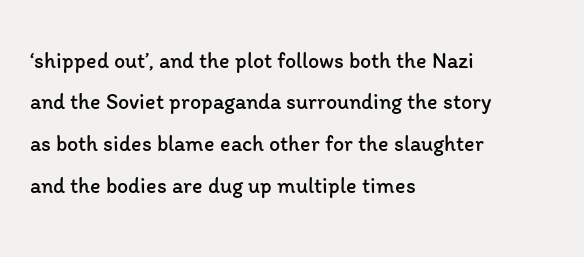‘shipped out’, and the plot follows both the Nazi and the Soviet propaganda surrounding the story as both sides blame each other for the slaughter and the bodies are dug up multiple times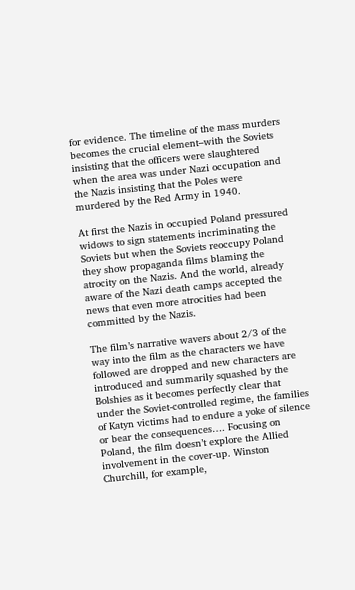for evidence. The timeline of the mass murders becomes the crucial element–with the Soviets insisting that the officers were slaughtered when the area was under Nazi occupation and the Nazis insisting that the Poles were murdered by the Red Army in 1940.

At first the Nazis in occupied Poland pressured widows to sign statements incriminating the Soviets but when the Soviets reoccupy Poland they show propaganda films blaming the atrocity on the Nazis. And the world, already aware of the Nazi death camps accepted the news that even more atrocities had been committed by the Nazis.

The film’s narrative wavers about 2/3 of the way into the film as the characters we have followed are dropped and new characters are introduced and summarily squashed by the Bolshies as it becomes perfectly clear that under the Soviet-controlled regime, the families of Katyn victims had to endure a yoke of silence or bear the consequences…. Focusing on Poland, the film doesn’t explore the Allied involvement in the cover-up. Winston Churchill, for example,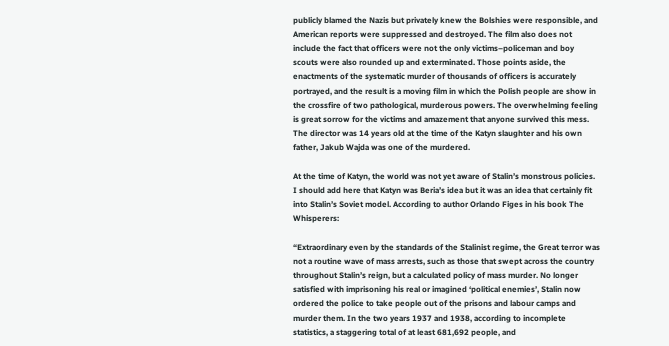publicly blamed the Nazis but privately knew the Bolshies were responsible, and American reports were suppressed and destroyed. The film also does not include the fact that officers were not the only victims–policeman and boy scouts were also rounded up and exterminated. Those points aside, the enactments of the systematic murder of thousands of officers is accurately portrayed, and the result is a moving film in which the Polish people are show in the crossfire of two pathological, murderous powers. The overwhelming feeling is great sorrow for the victims and amazement that anyone survived this mess. The director was 14 years old at the time of the Katyn slaughter and his own father, Jakub Wajda was one of the murdered.

At the time of Katyn, the world was not yet aware of Stalin’s monstrous policies. I should add here that Katyn was Beria’s idea but it was an idea that certainly fit into Stalin’s Soviet model. According to author Orlando Figes in his book The Whisperers:

“Extraordinary even by the standards of the Stalinist regime, the Great terror was not a routine wave of mass arrests, such as those that swept across the country throughout Stalin’s reign, but a calculated policy of mass murder. No longer satisfied with imprisoning his real or imagined ‘political enemies’, Stalin now ordered the police to take people out of the prisons and labour camps and murder them. In the two years 1937 and 1938, according to incomplete statistics, a staggering total of at least 681,692 people, and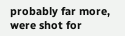probably far more, were shot for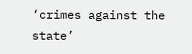‘crimes against the state’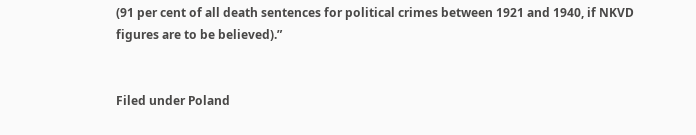(91 per cent of all death sentences for political crimes between 1921 and 1940, if NKVD figures are to be believed).”


Filed under Poland